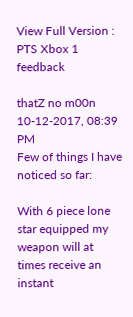View Full Version : PTS Xbox 1 feedback

thatZ no m00n
10-12-2017, 08:39 PM
Few of things I have noticed so far:

With 6 piece lone star equipped my weapon will at times receive an instant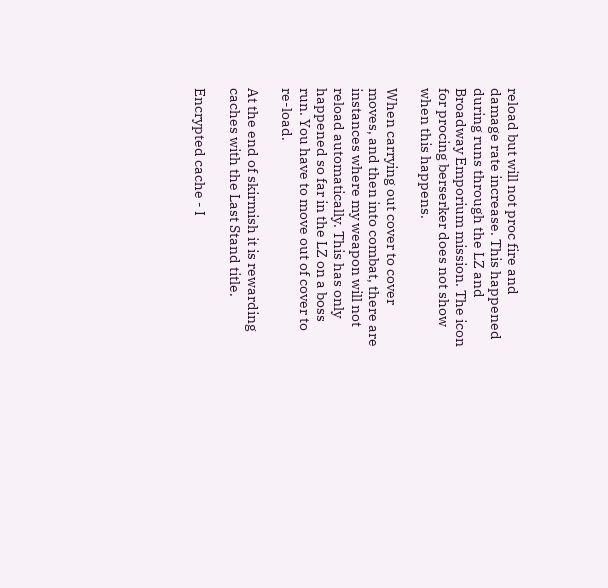reload but will not proc fire and damage rate increase. This happened during runs through the LZ and Broadway Emporium mission. The icon for procing berserker does not show when this happens.

When carrying out cover to cover moves, and then into combat, there are instances where my weapon will not reload automatically. This has only happened so far in the LZ on a boss run. You have to move out of cover to re-load.

At the end of skirmish it is rewarding caches with the Last Stand title.

Encrypted cache - I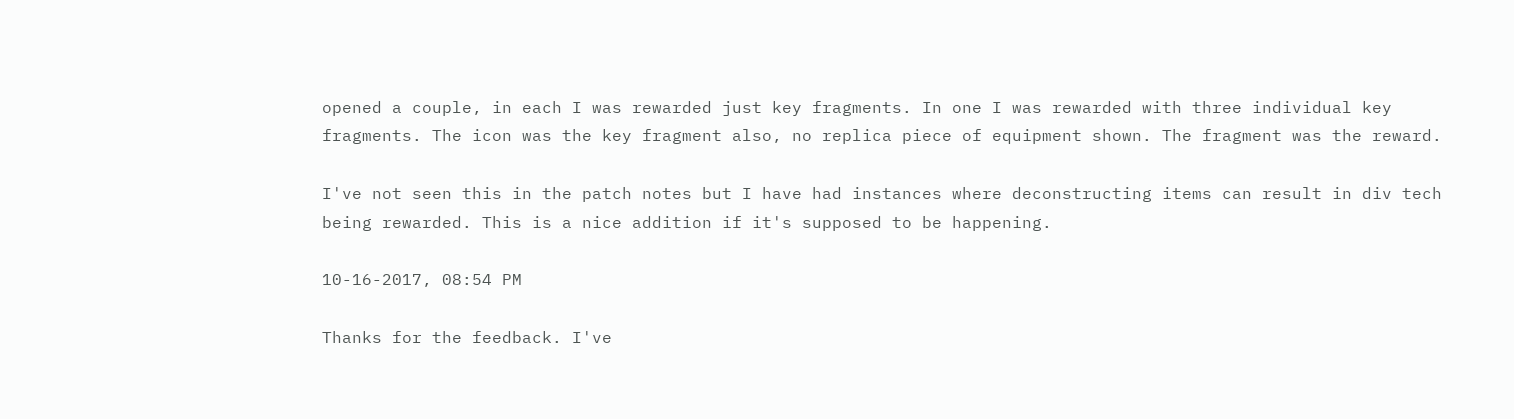opened a couple, in each I was rewarded just key fragments. In one I was rewarded with three individual key fragments. The icon was the key fragment also, no replica piece of equipment shown. The fragment was the reward.

I've not seen this in the patch notes but I have had instances where deconstructing items can result in div tech being rewarded. This is a nice addition if it's supposed to be happening.

10-16-2017, 08:54 PM

Thanks for the feedback. I've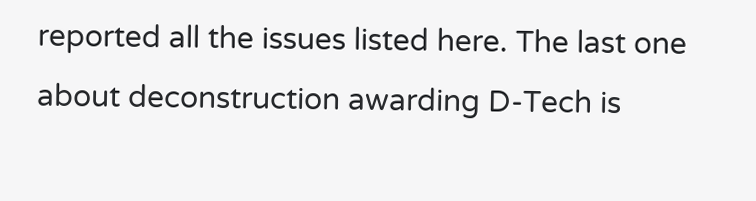reported all the issues listed here. The last one about deconstruction awarding D-Tech is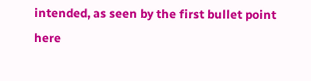intended, as seen by the first bullet point here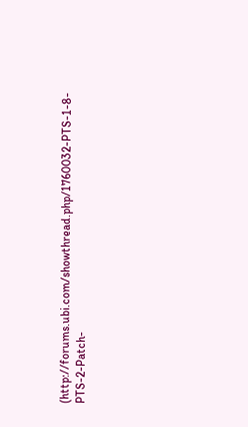(http://forums.ubi.com/showthread.php/1760032-PTS-1-8-PTS-2-Patch-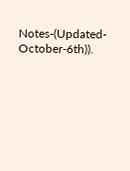Notes-(Updated-October-6th)).